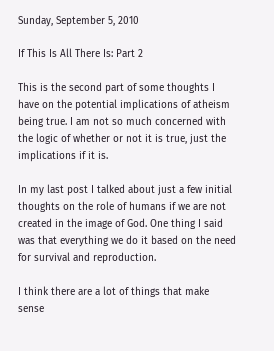Sunday, September 5, 2010

If This Is All There Is: Part 2

This is the second part of some thoughts I have on the potential implications of atheism being true. I am not so much concerned with the logic of whether or not it is true, just the implications if it is.

In my last post I talked about just a few initial thoughts on the role of humans if we are not created in the image of God. One thing I said was that everything we do it based on the need for survival and reproduction.

I think there are a lot of things that make sense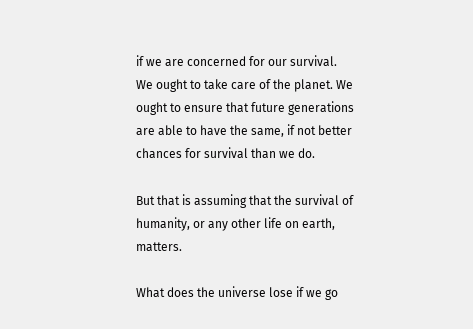if we are concerned for our survival. We ought to take care of the planet. We ought to ensure that future generations are able to have the same, if not better chances for survival than we do.

But that is assuming that the survival of humanity, or any other life on earth, matters.

What does the universe lose if we go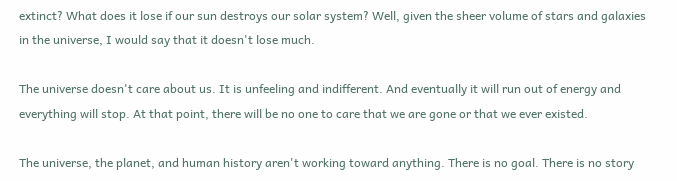extinct? What does it lose if our sun destroys our solar system? Well, given the sheer volume of stars and galaxies in the universe, I would say that it doesn't lose much.

The universe doesn't care about us. It is unfeeling and indifferent. And eventually it will run out of energy and everything will stop. At that point, there will be no one to care that we are gone or that we ever existed.

The universe, the planet, and human history aren't working toward anything. There is no goal. There is no story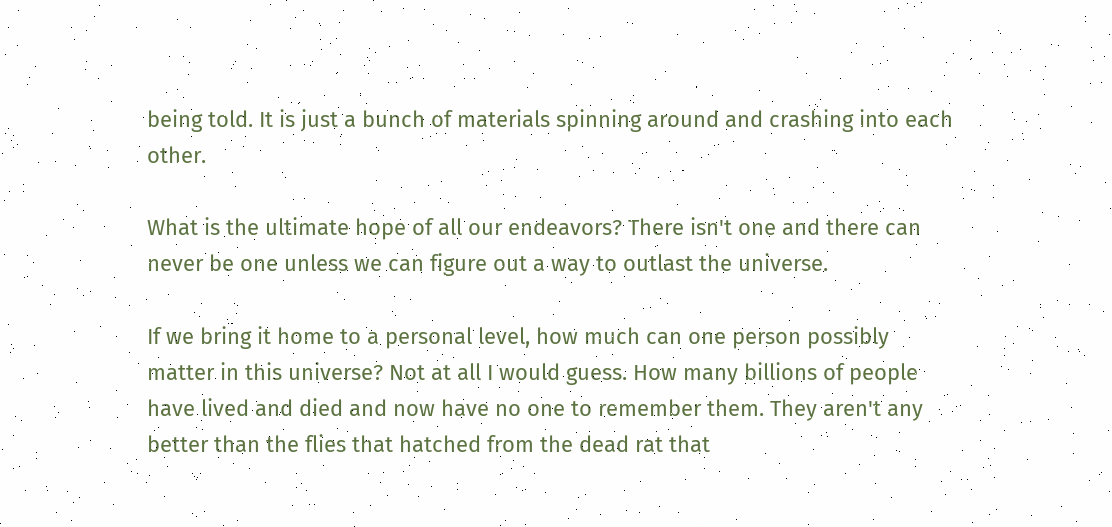being told. It is just a bunch of materials spinning around and crashing into each other.

What is the ultimate hope of all our endeavors? There isn't one and there can never be one unless we can figure out a way to outlast the universe.

If we bring it home to a personal level, how much can one person possibly matter in this universe? Not at all I would guess. How many billions of people have lived and died and now have no one to remember them. They aren't any better than the flies that hatched from the dead rat that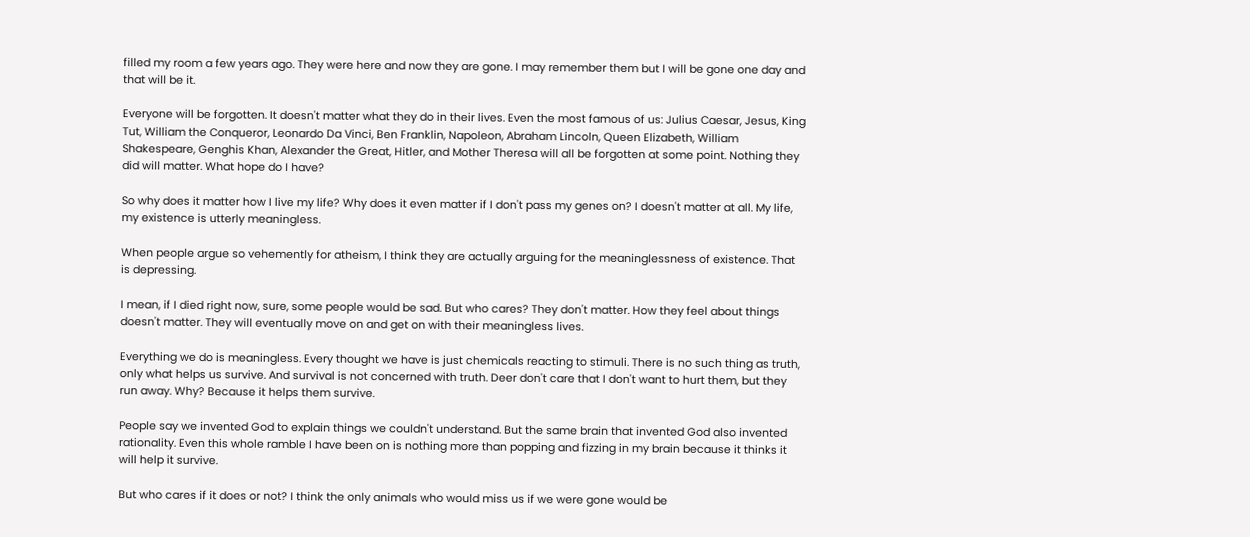filled my room a few years ago. They were here and now they are gone. I may remember them but I will be gone one day and that will be it.

Everyone will be forgotten. It doesn't matter what they do in their lives. Even the most famous of us: Julius Caesar, Jesus, King Tut, William the Conqueror, Leonardo Da Vinci, Ben Franklin, Napoleon, Abraham Lincoln, Queen Elizabeth, William Shakespeare, Genghis Khan, Alexander the Great, Hitler, and Mother Theresa will all be forgotten at some point. Nothing they did will matter. What hope do I have?

So why does it matter how I live my life? Why does it even matter if I don't pass my genes on? I doesn't matter at all. My life, my existence is utterly meaningless.

When people argue so vehemently for atheism, I think they are actually arguing for the meaninglessness of existence. That is depressing.

I mean, if I died right now, sure, some people would be sad. But who cares? They don't matter. How they feel about things doesn't matter. They will eventually move on and get on with their meaningless lives.

Everything we do is meaningless. Every thought we have is just chemicals reacting to stimuli. There is no such thing as truth, only what helps us survive. And survival is not concerned with truth. Deer don't care that I don't want to hurt them, but they run away. Why? Because it helps them survive.

People say we invented God to explain things we couldn't understand. But the same brain that invented God also invented rationality. Even this whole ramble I have been on is nothing more than popping and fizzing in my brain because it thinks it will help it survive.

But who cares if it does or not? I think the only animals who would miss us if we were gone would be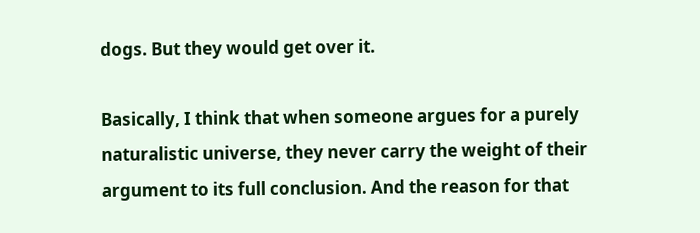dogs. But they would get over it.

Basically, I think that when someone argues for a purely naturalistic universe, they never carry the weight of their argument to its full conclusion. And the reason for that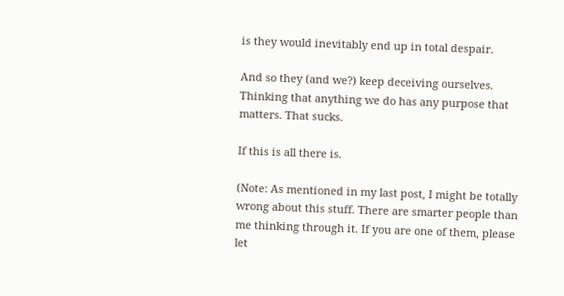is they would inevitably end up in total despair.

And so they (and we?) keep deceiving ourselves. Thinking that anything we do has any purpose that matters. That sucks.

If this is all there is.

(Note: As mentioned in my last post, I might be totally wrong about this stuff. There are smarter people than me thinking through it. If you are one of them, please let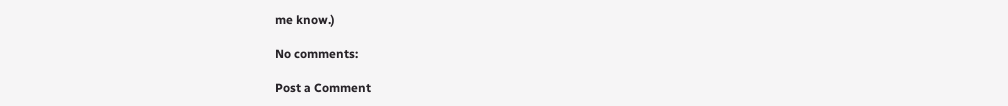me know.)

No comments:

Post a Comment